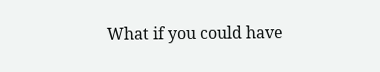What if you could have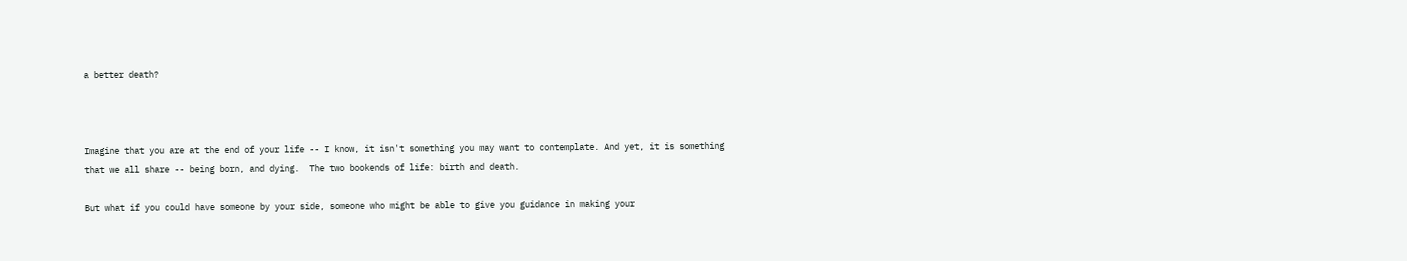a better death?



Imagine that you are at the end of your life -- I know, it isn't something you may want to contemplate. And yet, it is something that we all share -- being born, and dying.  The two bookends of life: birth and death.

But what if you could have someone by your side, someone who might be able to give you guidance in making your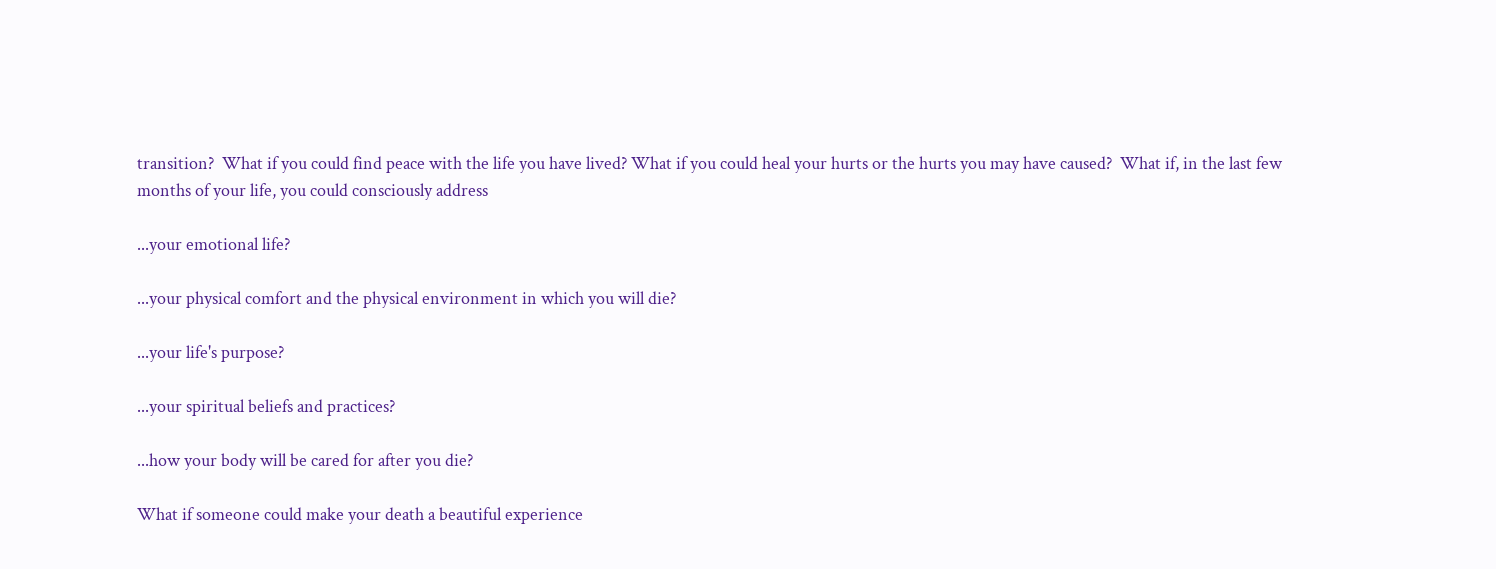transition?  What if you could find peace with the life you have lived? What if you could heal your hurts or the hurts you may have caused?  What if, in the last few months of your life, you could consciously address

...your emotional life?

...your physical comfort and the physical environment in which you will die?

...your life's purpose?

...your spiritual beliefs and practices?

...how your body will be cared for after you die?

What if someone could make your death a beautiful experience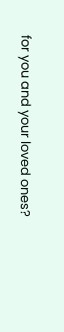for you and your loved ones?